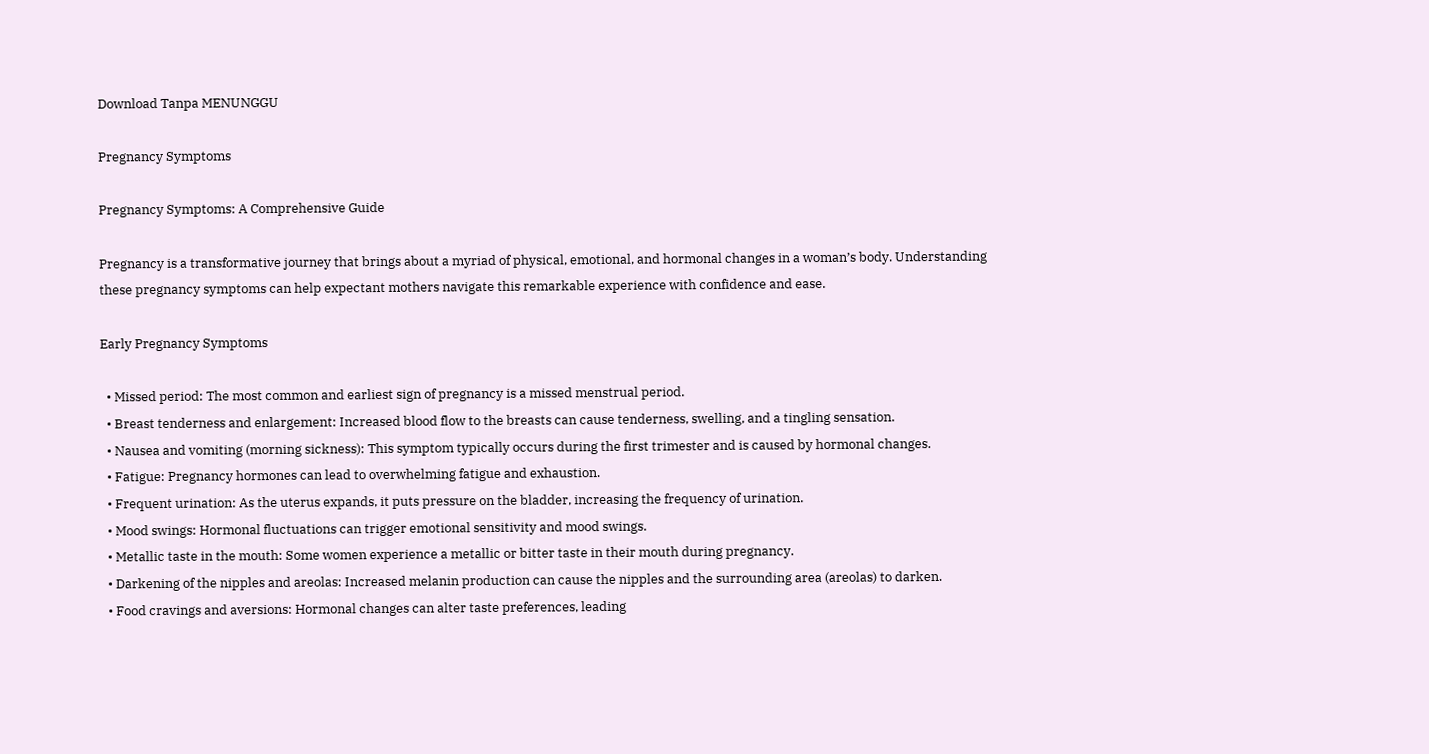Download Tanpa MENUNGGU

Pregnancy Symptoms

Pregnancy Symptoms: A Comprehensive Guide

Pregnancy is a transformative journey that brings about a myriad of physical, emotional, and hormonal changes in a woman’s body. Understanding these pregnancy symptoms can help expectant mothers navigate this remarkable experience with confidence and ease.

Early Pregnancy Symptoms

  • Missed period: The most common and earliest sign of pregnancy is a missed menstrual period.
  • Breast tenderness and enlargement: Increased blood flow to the breasts can cause tenderness, swelling, and a tingling sensation.
  • Nausea and vomiting (morning sickness): This symptom typically occurs during the first trimester and is caused by hormonal changes.
  • Fatigue: Pregnancy hormones can lead to overwhelming fatigue and exhaustion.
  • Frequent urination: As the uterus expands, it puts pressure on the bladder, increasing the frequency of urination.
  • Mood swings: Hormonal fluctuations can trigger emotional sensitivity and mood swings.
  • Metallic taste in the mouth: Some women experience a metallic or bitter taste in their mouth during pregnancy.
  • Darkening of the nipples and areolas: Increased melanin production can cause the nipples and the surrounding area (areolas) to darken.
  • Food cravings and aversions: Hormonal changes can alter taste preferences, leading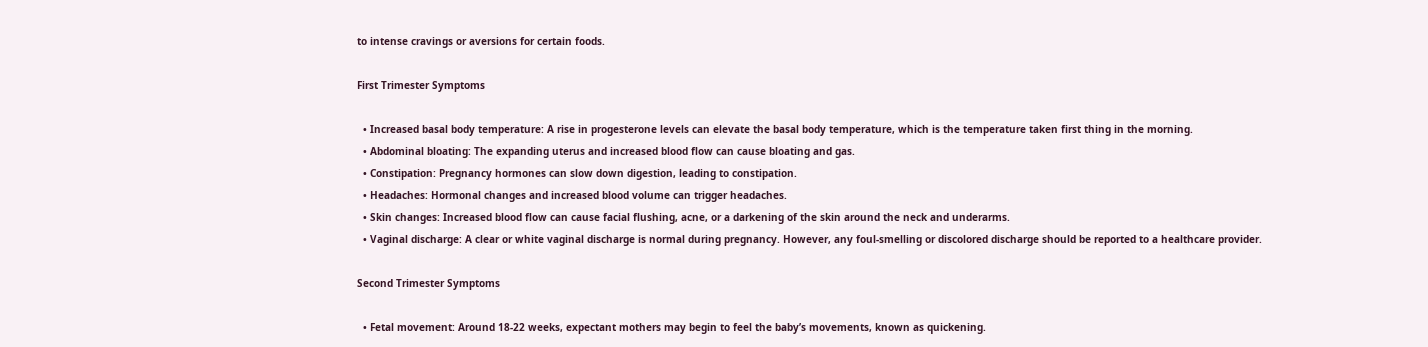to intense cravings or aversions for certain foods.

First Trimester Symptoms

  • Increased basal body temperature: A rise in progesterone levels can elevate the basal body temperature, which is the temperature taken first thing in the morning.
  • Abdominal bloating: The expanding uterus and increased blood flow can cause bloating and gas.
  • Constipation: Pregnancy hormones can slow down digestion, leading to constipation.
  • Headaches: Hormonal changes and increased blood volume can trigger headaches.
  • Skin changes: Increased blood flow can cause facial flushing, acne, or a darkening of the skin around the neck and underarms.
  • Vaginal discharge: A clear or white vaginal discharge is normal during pregnancy. However, any foul-smelling or discolored discharge should be reported to a healthcare provider.

Second Trimester Symptoms

  • Fetal movement: Around 18-22 weeks, expectant mothers may begin to feel the baby’s movements, known as quickening.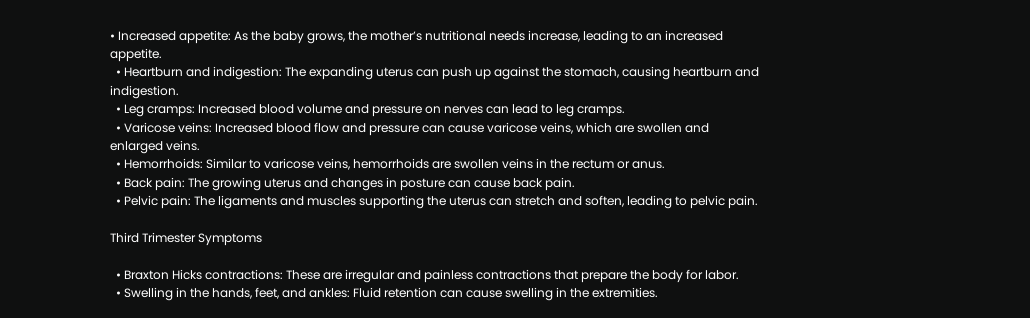• Increased appetite: As the baby grows, the mother’s nutritional needs increase, leading to an increased appetite.
  • Heartburn and indigestion: The expanding uterus can push up against the stomach, causing heartburn and indigestion.
  • Leg cramps: Increased blood volume and pressure on nerves can lead to leg cramps.
  • Varicose veins: Increased blood flow and pressure can cause varicose veins, which are swollen and enlarged veins.
  • Hemorrhoids: Similar to varicose veins, hemorrhoids are swollen veins in the rectum or anus.
  • Back pain: The growing uterus and changes in posture can cause back pain.
  • Pelvic pain: The ligaments and muscles supporting the uterus can stretch and soften, leading to pelvic pain.

Third Trimester Symptoms

  • Braxton Hicks contractions: These are irregular and painless contractions that prepare the body for labor.
  • Swelling in the hands, feet, and ankles: Fluid retention can cause swelling in the extremities.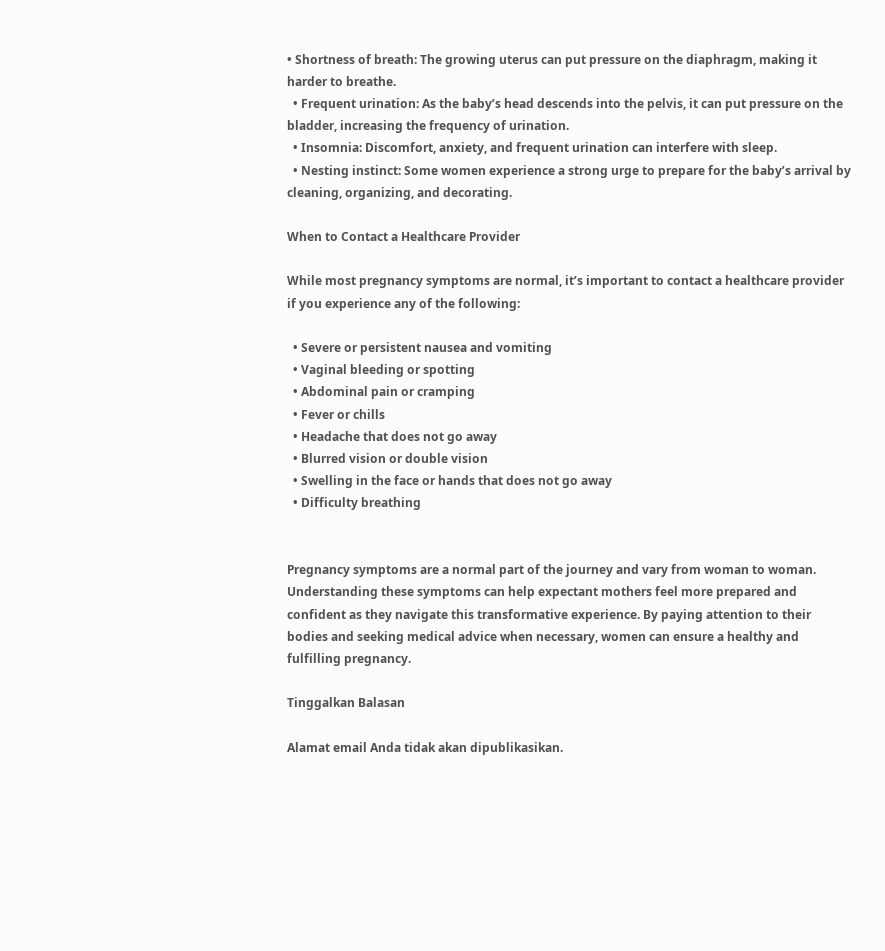• Shortness of breath: The growing uterus can put pressure on the diaphragm, making it harder to breathe.
  • Frequent urination: As the baby’s head descends into the pelvis, it can put pressure on the bladder, increasing the frequency of urination.
  • Insomnia: Discomfort, anxiety, and frequent urination can interfere with sleep.
  • Nesting instinct: Some women experience a strong urge to prepare for the baby’s arrival by cleaning, organizing, and decorating.

When to Contact a Healthcare Provider

While most pregnancy symptoms are normal, it’s important to contact a healthcare provider if you experience any of the following:

  • Severe or persistent nausea and vomiting
  • Vaginal bleeding or spotting
  • Abdominal pain or cramping
  • Fever or chills
  • Headache that does not go away
  • Blurred vision or double vision
  • Swelling in the face or hands that does not go away
  • Difficulty breathing


Pregnancy symptoms are a normal part of the journey and vary from woman to woman. Understanding these symptoms can help expectant mothers feel more prepared and confident as they navigate this transformative experience. By paying attention to their bodies and seeking medical advice when necessary, women can ensure a healthy and fulfilling pregnancy.

Tinggalkan Balasan

Alamat email Anda tidak akan dipublikasikan.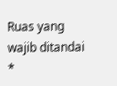Ruas yang wajib ditandai *